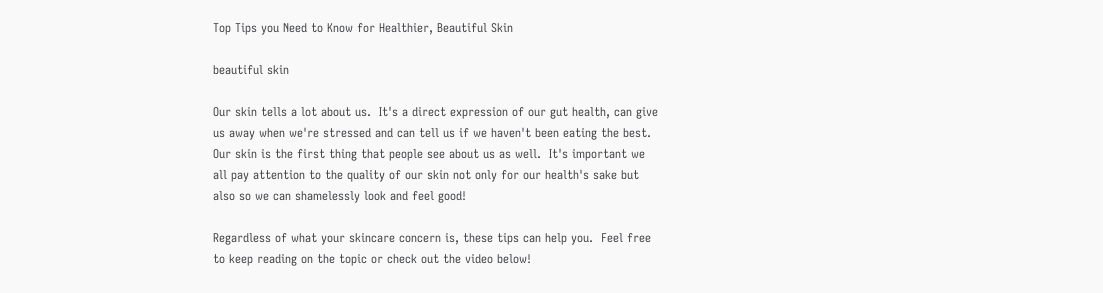Top Tips you Need to Know for Healthier, Beautiful Skin

beautiful skin

Our skin tells a lot about us.  It's a direct expression of our gut health, can give us away when we're stressed and can tell us if we haven't been eating the best.  Our skin is the first thing that people see about us as well.  It's important we all pay attention to the quality of our skin not only for our health's sake but also so we can shamelessly look and feel good!

Regardless of what your skincare concern is, these tips can help you.  Feel free to keep reading on the topic or check out the video below!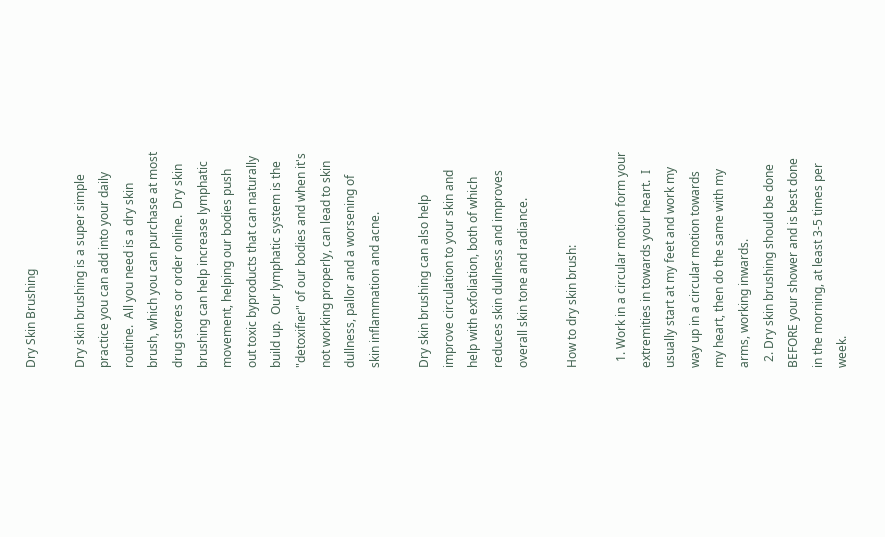Dry Skin Brushing

Dry skin brushing is a super simple practice you can add into your daily routine.  All you need is a dry skin brush, which you can purchase at most drug stores or order online.  Dry skin brushing can help increase lymphatic movement, helping our bodies push out toxic byproducts that can naturally build up.  Our lymphatic system is the "detoxifier" of our bodies and when it's not working properly, can lead to skin dullness, pallor and a worsening of skin inflammation and acne.

Dry skin brushing can also help improve circulation to your skin and help with exfoliation, both of which reduces skin dullness and improves overall skin tone and radiance.

How to dry skin brush:

  1. Work in a circular motion form your extremities in towards your heart.  I usually start at my feet and work my way up in a circular motion towards my heart, then do the same with my arms, working inwards.
  2. Dry skin brushing should be done BEFORE your shower and is best done in the morning, at least 3-5 times per week.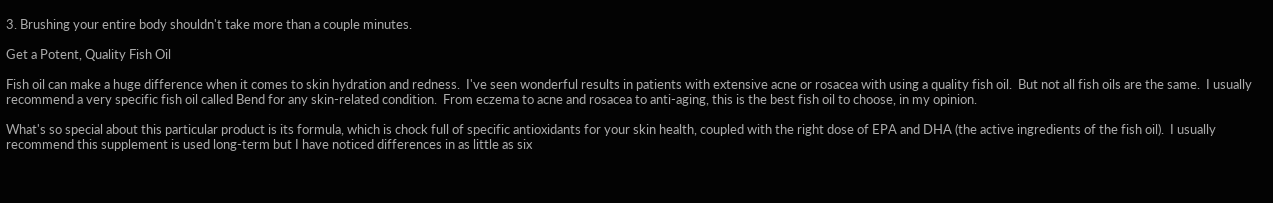3. Brushing your entire body shouldn't take more than a couple minutes.

Get a Potent, Quality Fish Oil

Fish oil can make a huge difference when it comes to skin hydration and redness.  I've seen wonderful results in patients with extensive acne or rosacea with using a quality fish oil.  But not all fish oils are the same.  I usually recommend a very specific fish oil called Bend for any skin-related condition.  From eczema to acne and rosacea to anti-aging, this is the best fish oil to choose, in my opinion.

What's so special about this particular product is its formula, which is chock full of specific antioxidants for your skin health, coupled with the right dose of EPA and DHA (the active ingredients of the fish oil).  I usually recommend this supplement is used long-term but I have noticed differences in as little as six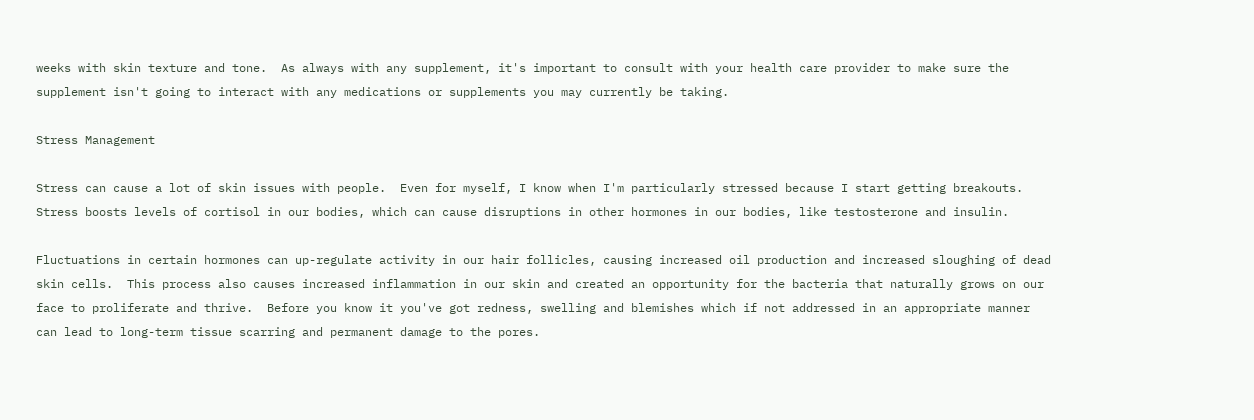weeks with skin texture and tone.  As always with any supplement, it's important to consult with your health care provider to make sure the supplement isn't going to interact with any medications or supplements you may currently be taking.

Stress Management

Stress can cause a lot of skin issues with people.  Even for myself, I know when I'm particularly stressed because I start getting breakouts.  Stress boosts levels of cortisol in our bodies, which can cause disruptions in other hormones in our bodies, like testosterone and insulin.

Fluctuations in certain hormones can up-regulate activity in our hair follicles, causing increased oil production and increased sloughing of dead skin cells.  This process also causes increased inflammation in our skin and created an opportunity for the bacteria that naturally grows on our face to proliferate and thrive.  Before you know it you've got redness, swelling and blemishes which if not addressed in an appropriate manner can lead to long-term tissue scarring and permanent damage to the pores.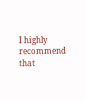I highly recommend that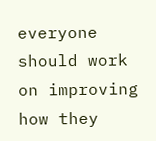everyone should work on improving how they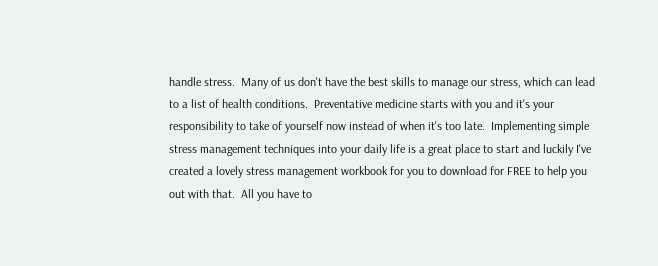handle stress.  Many of us don't have the best skills to manage our stress, which can lead to a list of health conditions.  Preventative medicine starts with you and it's your responsibility to take of yourself now instead of when it's too late.  Implementing simple stress management techniques into your daily life is a great place to start and luckily I've created a lovely stress management workbook for you to download for FREE to help you out with that.  All you have to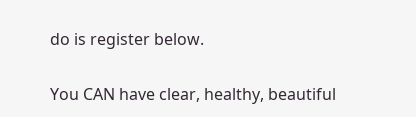do is register below.

You CAN have clear, healthy, beautiful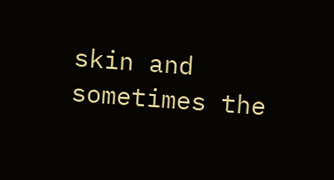skin and sometimes the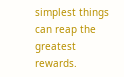simplest things can reap the greatest rewards.